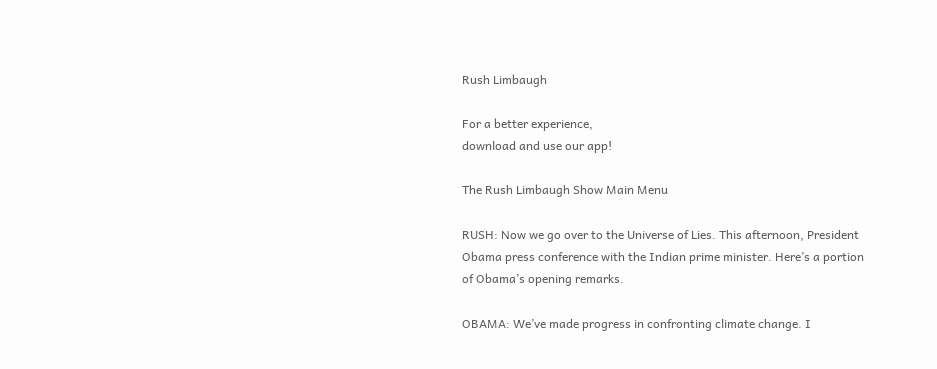Rush Limbaugh

For a better experience,
download and use our app!

The Rush Limbaugh Show Main Menu

RUSH: Now we go over to the Universe of Lies. This afternoon, President Obama press conference with the Indian prime minister. Here’s a portion of Obama’s opening remarks.

OBAMA: We’ve made progress in confronting climate change. I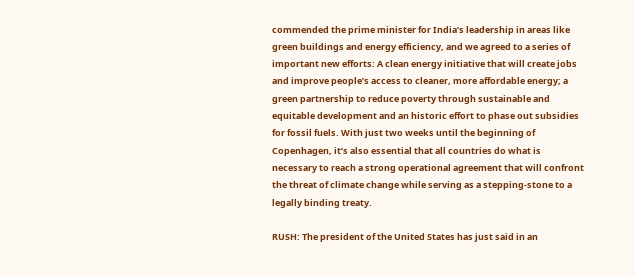commended the prime minister for India’s leadership in areas like green buildings and energy efficiency, and we agreed to a series of important new efforts: A clean energy initiative that will create jobs and improve people’s access to cleaner, more affordable energy; a green partnership to reduce poverty through sustainable and equitable development and an historic effort to phase out subsidies for fossil fuels. With just two weeks until the beginning of Copenhagen, it’s also essential that all countries do what is necessary to reach a strong operational agreement that will confront the threat of climate change while serving as a stepping-stone to a legally binding treaty.

RUSH: The president of the United States has just said in an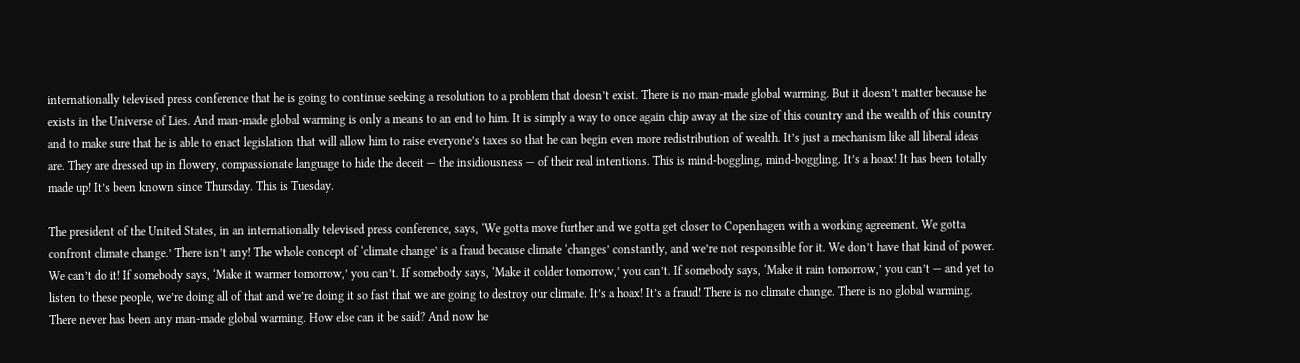internationally televised press conference that he is going to continue seeking a resolution to a problem that doesn’t exist. There is no man-made global warming. But it doesn’t matter because he exists in the Universe of Lies. And man-made global warming is only a means to an end to him. It is simply a way to once again chip away at the size of this country and the wealth of this country and to make sure that he is able to enact legislation that will allow him to raise everyone’s taxes so that he can begin even more redistribution of wealth. It’s just a mechanism like all liberal ideas are. They are dressed up in flowery, compassionate language to hide the deceit — the insidiousness — of their real intentions. This is mind-boggling, mind-boggling. It’s a hoax! It has been totally made up! It’s been known since Thursday. This is Tuesday.

The president of the United States, in an internationally televised press conference, says, ‘We gotta move further and we gotta get closer to Copenhagen with a working agreement. We gotta confront climate change.’ There isn’t any! The whole concept of ‘climate change’ is a fraud because climate ‘changes’ constantly, and we’re not responsible for it. We don’t have that kind of power. We can’t do it! If somebody says, ‘Make it warmer tomorrow,’ you can’t. If somebody says, ‘Make it colder tomorrow,’ you can’t. If somebody says, ‘Make it rain tomorrow,’ you can’t — and yet to listen to these people, we’re doing all of that and we’re doing it so fast that we are going to destroy our climate. It’s a hoax! It’s a fraud! There is no climate change. There is no global warming. There never has been any man-made global warming. How else can it be said? And now he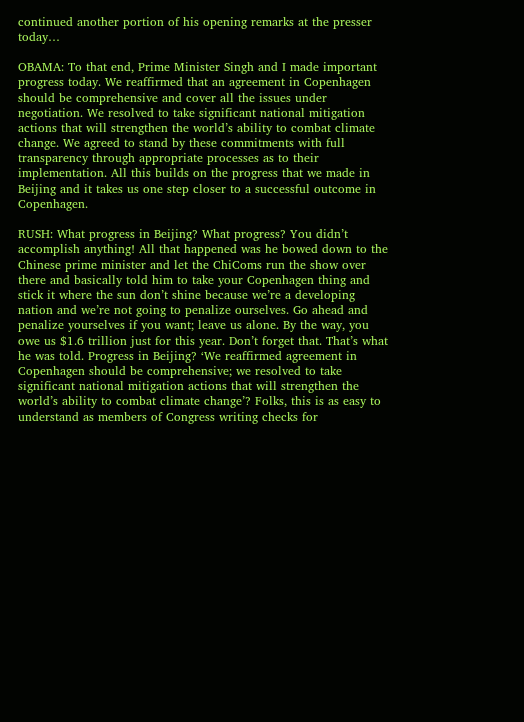continued another portion of his opening remarks at the presser today…

OBAMA: To that end, Prime Minister Singh and I made important progress today. We reaffirmed that an agreement in Copenhagen should be comprehensive and cover all the issues under negotiation. We resolved to take significant national mitigation actions that will strengthen the world’s ability to combat climate change. We agreed to stand by these commitments with full transparency through appropriate processes as to their implementation. All this builds on the progress that we made in Beijing and it takes us one step closer to a successful outcome in Copenhagen.

RUSH: What progress in Beijing? What progress? You didn’t accomplish anything! All that happened was he bowed down to the Chinese prime minister and let the ChiComs run the show over there and basically told him to take your Copenhagen thing and stick it where the sun don’t shine because we’re a developing nation and we’re not going to penalize ourselves. Go ahead and penalize yourselves if you want; leave us alone. By the way, you owe us $1.6 trillion just for this year. Don’t forget that. That’s what he was told. Progress in Beijing? ‘We reaffirmed agreement in Copenhagen should be comprehensive; we resolved to take significant national mitigation actions that will strengthen the world’s ability to combat climate change’? Folks, this is as easy to understand as members of Congress writing checks for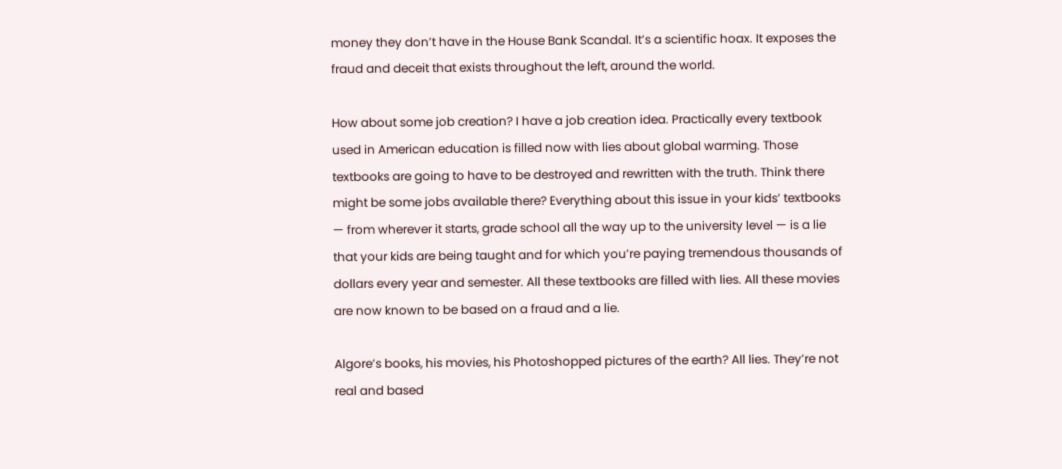money they don’t have in the House Bank Scandal. It’s a scientific hoax. It exposes the fraud and deceit that exists throughout the left, around the world.

How about some job creation? I have a job creation idea. Practically every textbook used in American education is filled now with lies about global warming. Those textbooks are going to have to be destroyed and rewritten with the truth. Think there might be some jobs available there? Everything about this issue in your kids’ textbooks — from wherever it starts, grade school all the way up to the university level — is a lie that your kids are being taught and for which you’re paying tremendous thousands of dollars every year and semester. All these textbooks are filled with lies. All these movies are now known to be based on a fraud and a lie.

Algore’s books, his movies, his Photoshopped pictures of the earth? All lies. They’re not real and based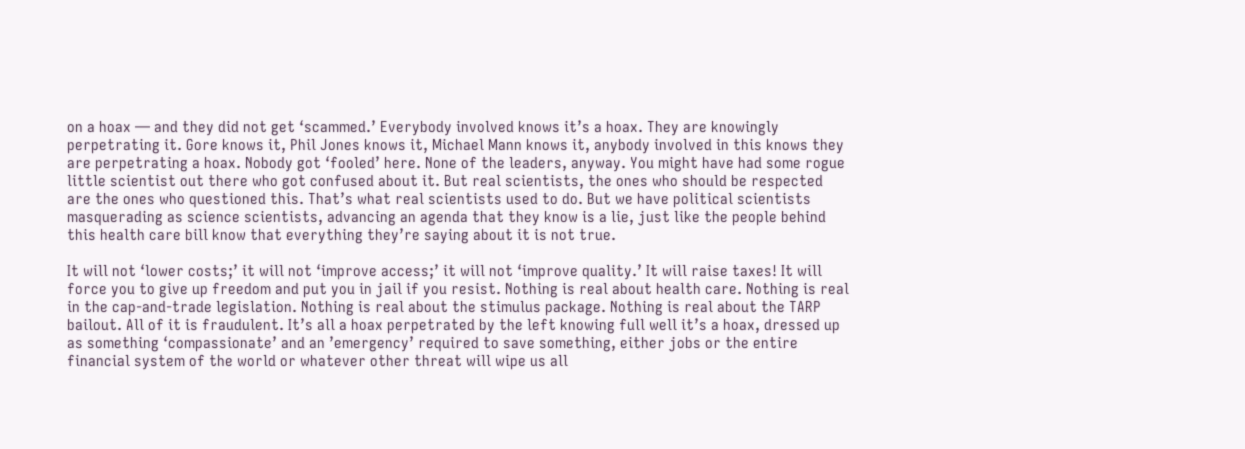on a hoax — and they did not get ‘scammed.’ Everybody involved knows it’s a hoax. They are knowingly perpetrating it. Gore knows it, Phil Jones knows it, Michael Mann knows it, anybody involved in this knows they are perpetrating a hoax. Nobody got ‘fooled’ here. None of the leaders, anyway. You might have had some rogue little scientist out there who got confused about it. But real scientists, the ones who should be respected are the ones who questioned this. That’s what real scientists used to do. But we have political scientists masquerading as science scientists, advancing an agenda that they know is a lie, just like the people behind this health care bill know that everything they’re saying about it is not true.

It will not ‘lower costs;’ it will not ‘improve access;’ it will not ‘improve quality.’ It will raise taxes! It will force you to give up freedom and put you in jail if you resist. Nothing is real about health care. Nothing is real in the cap-and-trade legislation. Nothing is real about the stimulus package. Nothing is real about the TARP bailout. All of it is fraudulent. It’s all a hoax perpetrated by the left knowing full well it’s a hoax, dressed up as something ‘compassionate’ and an ’emergency’ required to save something, either jobs or the entire financial system of the world or whatever other threat will wipe us all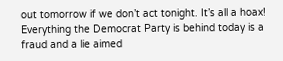out tomorrow if we don’t act tonight. It’s all a hoax! Everything the Democrat Party is behind today is a fraud and a lie aimed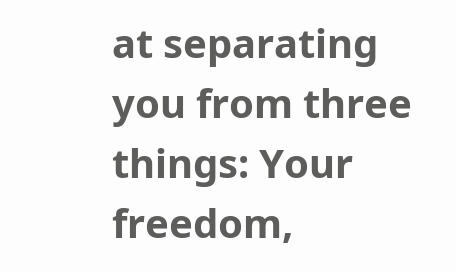at separating you from three things: Your freedom,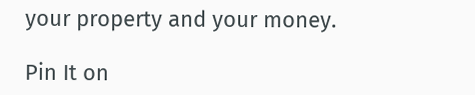your property and your money.

Pin It on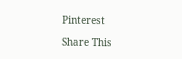Pinterest

Share This